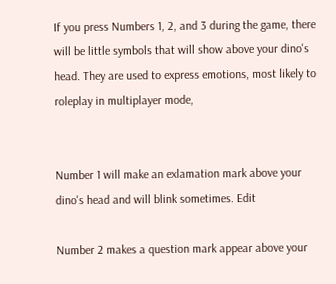If you press Numbers 1, 2, and 3 during the game, there will be little symbols that will show above your dino's head. They are used to express emotions, most likely to roleplay in multiplayer mode,


Number 1 will make an exlamation mark above your dino's head and will blink sometimes. Edit

Number 2 makes a question mark appear above your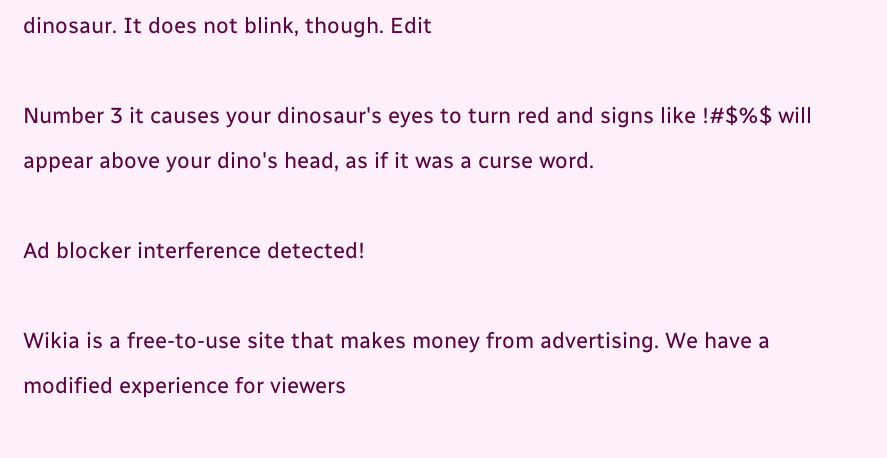dinosaur. It does not blink, though. Edit

Number 3 it causes your dinosaur's eyes to turn red and signs like !#$%$ will appear above your dino's head, as if it was a curse word.

Ad blocker interference detected!

Wikia is a free-to-use site that makes money from advertising. We have a modified experience for viewers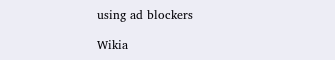using ad blockers

Wikia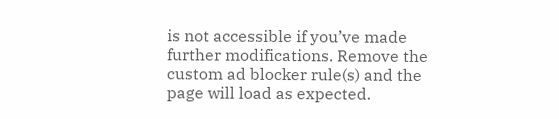is not accessible if you’ve made further modifications. Remove the custom ad blocker rule(s) and the page will load as expected.